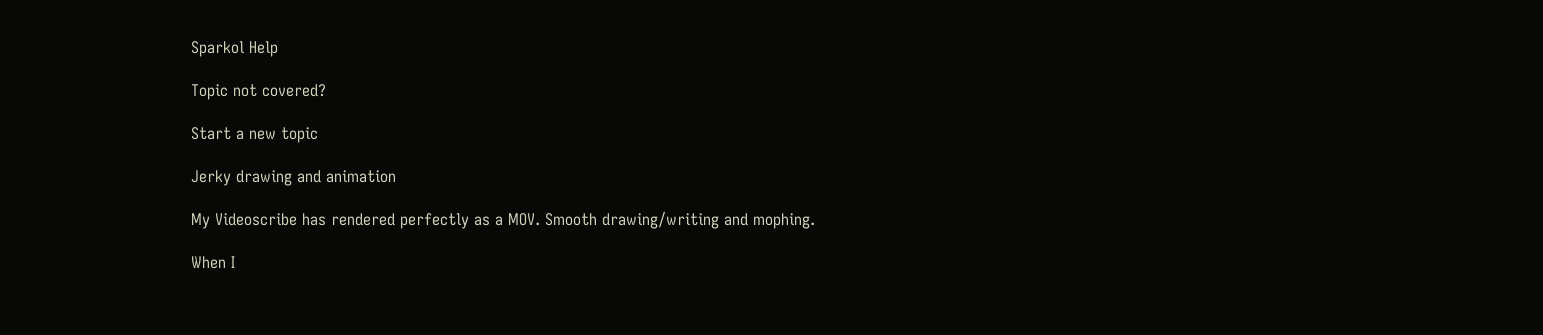Sparkol Help

Topic not covered?

Start a new topic

Jerky drawing and animation

My Videoscribe has rendered perfectly as a MOV. Smooth drawing/writing and mophing.

When I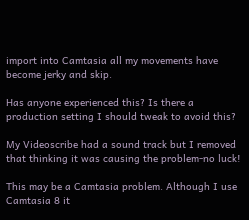import into Camtasia all my movements have become jerky and skip.

Has anyone experienced this? Is there a production setting I should tweak to avoid this?

My Videoscribe had a sound track but I removed that thinking it was causing the problem-no luck!

This may be a Camtasia problem. Although I use Camtasia 8 it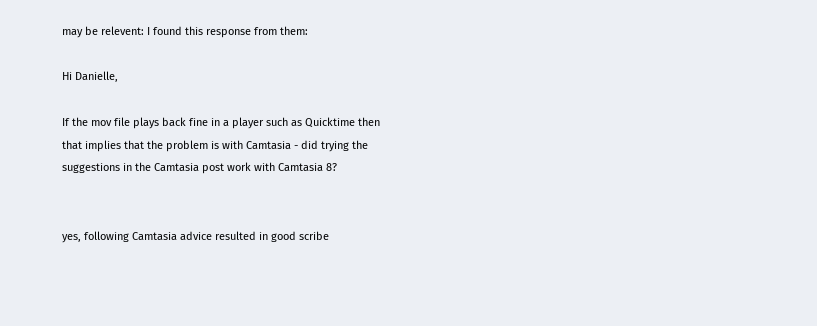may be relevent: I found this response from them:

Hi Danielle,

If the mov file plays back fine in a player such as Quicktime then that implies that the problem is with Camtasia - did trying the suggestions in the Camtasia post work with Camtasia 8?


yes, following Camtasia advice resulted in good scribe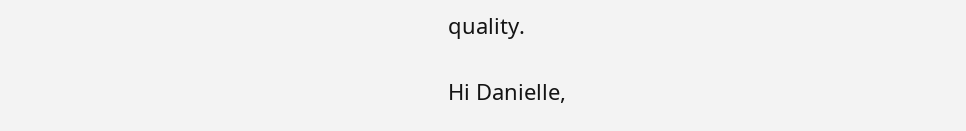quality.

Hi Danielle,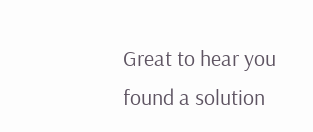Great to hear you found a solution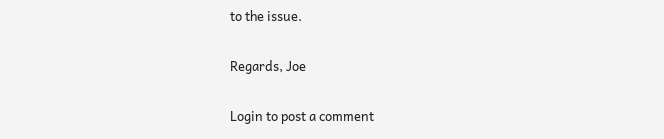to the issue.

Regards, Joe

Login to post a comment